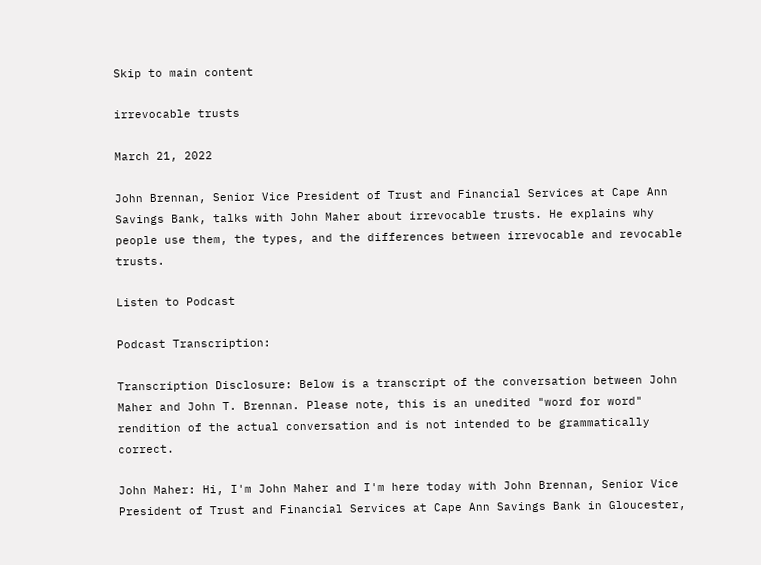Skip to main content

irrevocable trusts

March 21, 2022

John Brennan, Senior Vice President of Trust and Financial Services at Cape Ann Savings Bank, talks with John Maher about irrevocable trusts. He explains why people use them, the types, and the differences between irrevocable and revocable trusts.

Listen to Podcast

Podcast Transcription:

Transcription Disclosure: Below is a transcript of the conversation between John Maher and John T. Brennan. Please note, this is an unedited "word for word" rendition of the actual conversation and is not intended to be grammatically correct.

John Maher: Hi, I'm John Maher and I'm here today with John Brennan, Senior Vice President of Trust and Financial Services at Cape Ann Savings Bank in Gloucester,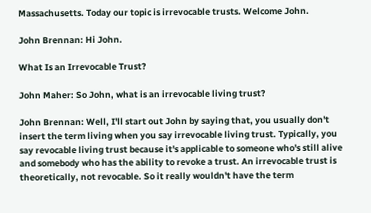Massachusetts. Today our topic is irrevocable trusts. Welcome John.

John Brennan: Hi John.

What Is an Irrevocable Trust?

John Maher: So John, what is an irrevocable living trust?

John Brennan: Well, I'll start out John by saying that, you usually don't insert the term living when you say irrevocable living trust. Typically, you say revocable living trust because it's applicable to someone who's still alive and somebody who has the ability to revoke a trust. An irrevocable trust is theoretically, not revocable. So it really wouldn't have the term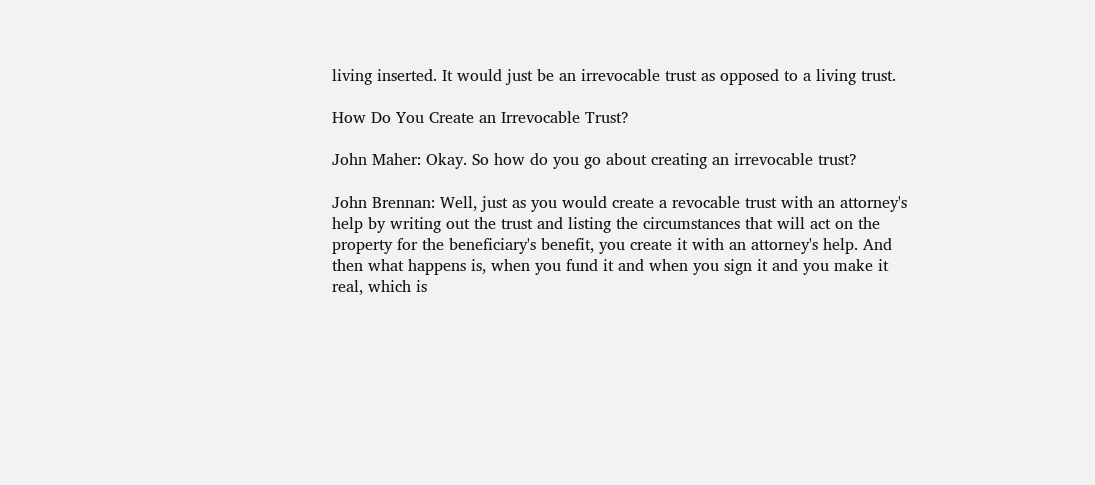living inserted. It would just be an irrevocable trust as opposed to a living trust.

How Do You Create an Irrevocable Trust?

John Maher: Okay. So how do you go about creating an irrevocable trust?

John Brennan: Well, just as you would create a revocable trust with an attorney's help by writing out the trust and listing the circumstances that will act on the property for the beneficiary's benefit, you create it with an attorney's help. And then what happens is, when you fund it and when you sign it and you make it real, which is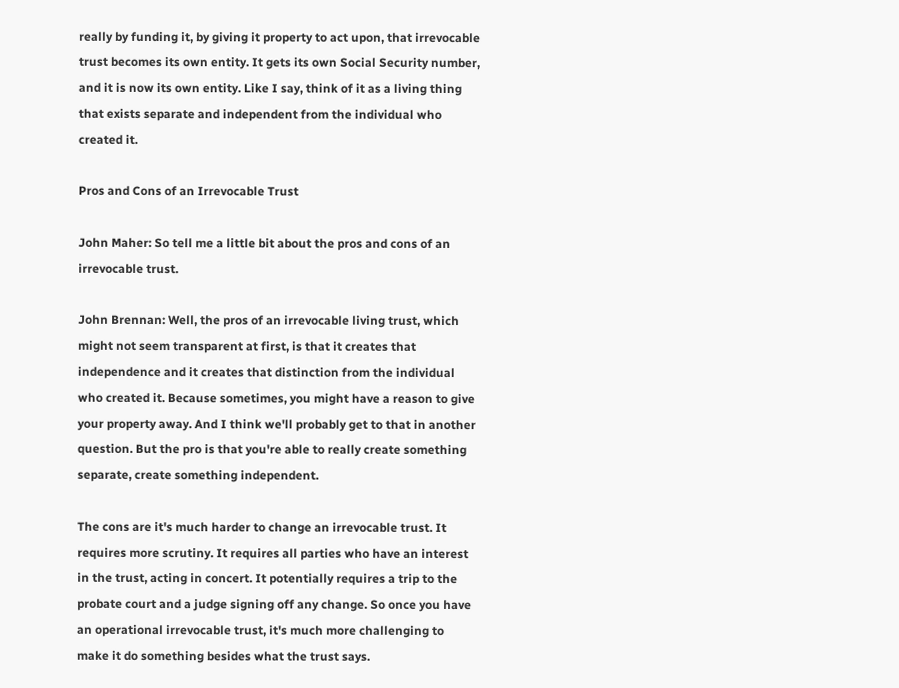really by funding it, by giving it property to act upon, that irrevocable trust becomes its own entity. It gets its own Social Security number, and it is now its own entity. Like I say, think of it as a living thing that exists separate and independent from the individual who created it.

Pros and Cons of an Irrevocable Trust

John Maher: So tell me a little bit about the pros and cons of an irrevocable trust.

John Brennan: Well, the pros of an irrevocable living trust, which might not seem transparent at first, is that it creates that independence and it creates that distinction from the individual who created it. Because sometimes, you might have a reason to give your property away. And I think we'll probably get to that in another question. But the pro is that you're able to really create something separate, create something independent.

The cons are it's much harder to change an irrevocable trust. It requires more scrutiny. It requires all parties who have an interest in the trust, acting in concert. It potentially requires a trip to the probate court and a judge signing off any change. So once you have an operational irrevocable trust, it's much more challenging to make it do something besides what the trust says.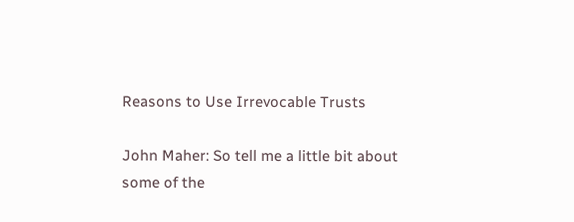Reasons to Use Irrevocable Trusts

John Maher: So tell me a little bit about some of the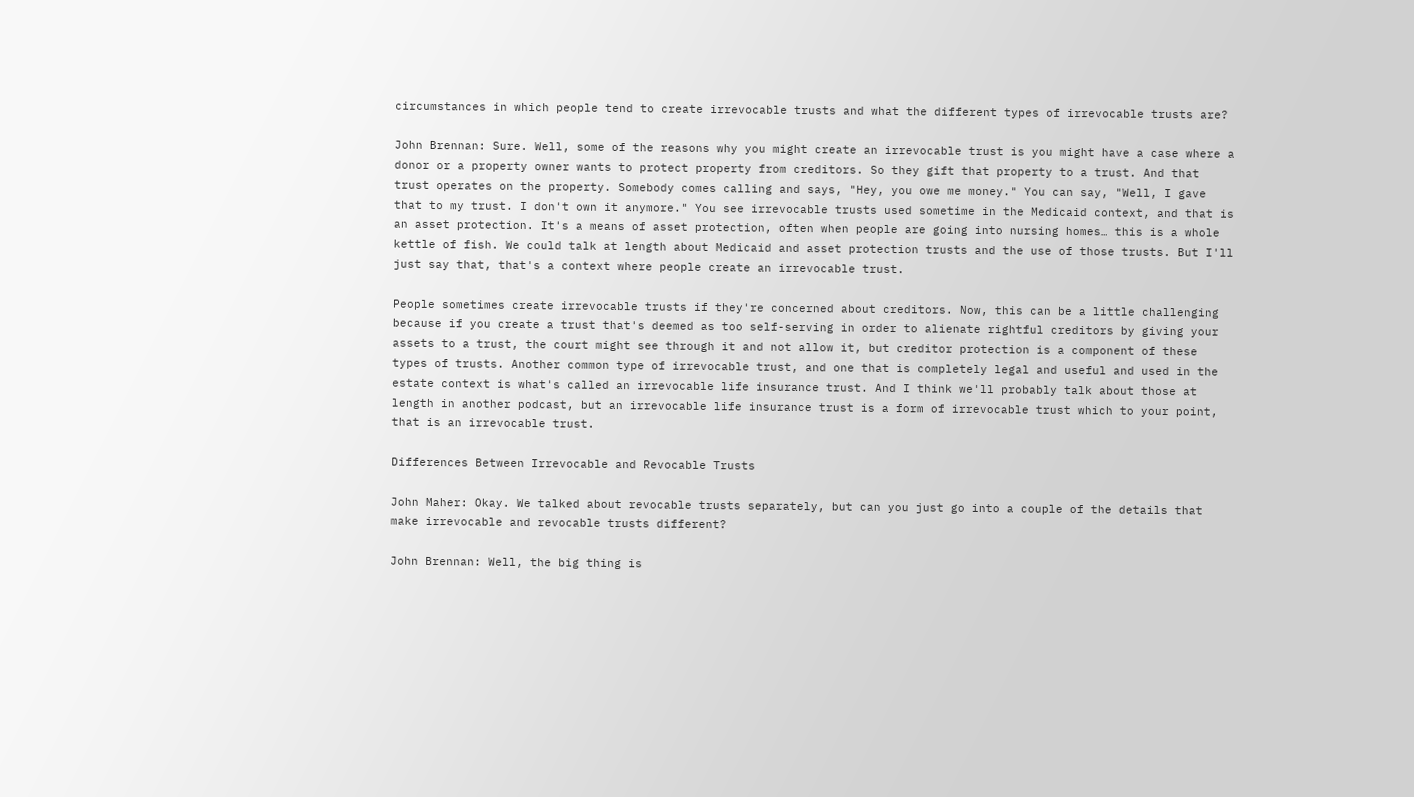circumstances in which people tend to create irrevocable trusts and what the different types of irrevocable trusts are?

John Brennan: Sure. Well, some of the reasons why you might create an irrevocable trust is you might have a case where a donor or a property owner wants to protect property from creditors. So they gift that property to a trust. And that trust operates on the property. Somebody comes calling and says, "Hey, you owe me money." You can say, "Well, I gave that to my trust. I don't own it anymore." You see irrevocable trusts used sometime in the Medicaid context, and that is an asset protection. It's a means of asset protection, often when people are going into nursing homes… this is a whole kettle of fish. We could talk at length about Medicaid and asset protection trusts and the use of those trusts. But I'll just say that, that's a context where people create an irrevocable trust.

People sometimes create irrevocable trusts if they're concerned about creditors. Now, this can be a little challenging because if you create a trust that's deemed as too self-serving in order to alienate rightful creditors by giving your assets to a trust, the court might see through it and not allow it, but creditor protection is a component of these types of trusts. Another common type of irrevocable trust, and one that is completely legal and useful and used in the estate context is what's called an irrevocable life insurance trust. And I think we'll probably talk about those at length in another podcast, but an irrevocable life insurance trust is a form of irrevocable trust which to your point, that is an irrevocable trust.

Differences Between Irrevocable and Revocable Trusts

John Maher: Okay. We talked about revocable trusts separately, but can you just go into a couple of the details that make irrevocable and revocable trusts different?

John Brennan: Well, the big thing is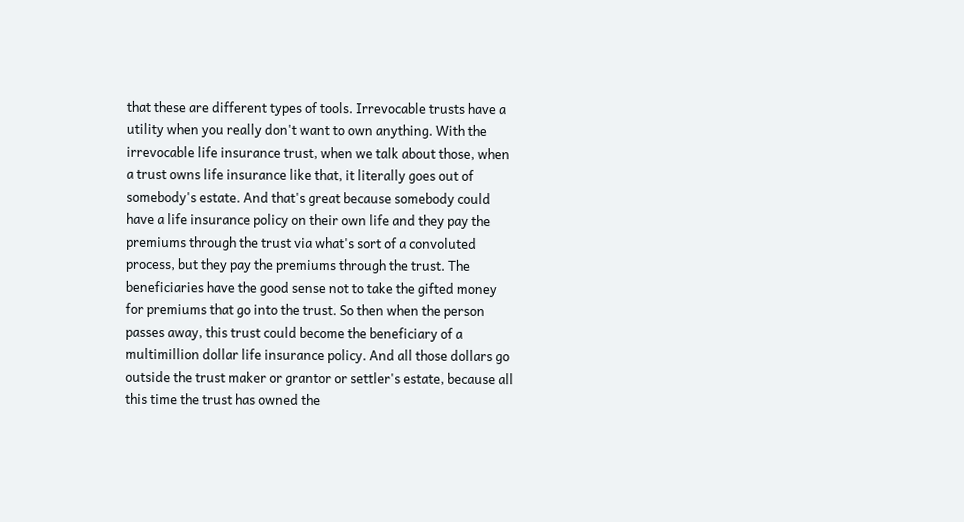that these are different types of tools. Irrevocable trusts have a utility when you really don't want to own anything. With the irrevocable life insurance trust, when we talk about those, when a trust owns life insurance like that, it literally goes out of somebody's estate. And that's great because somebody could have a life insurance policy on their own life and they pay the premiums through the trust via what's sort of a convoluted process, but they pay the premiums through the trust. The beneficiaries have the good sense not to take the gifted money for premiums that go into the trust. So then when the person passes away, this trust could become the beneficiary of a multimillion dollar life insurance policy. And all those dollars go outside the trust maker or grantor or settler's estate, because all this time the trust has owned the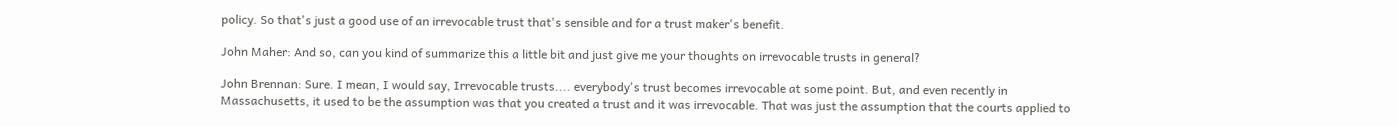policy. So that's just a good use of an irrevocable trust that's sensible and for a trust maker's benefit.

John Maher: And so, can you kind of summarize this a little bit and just give me your thoughts on irrevocable trusts in general?

John Brennan: Sure. I mean, I would say, Irrevocable trusts.... everybody's trust becomes irrevocable at some point. But, and even recently in Massachusetts, it used to be the assumption was that you created a trust and it was irrevocable. That was just the assumption that the courts applied to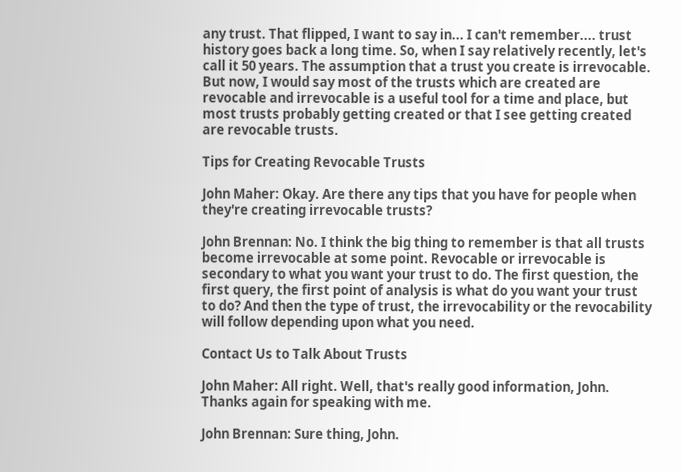any trust. That flipped, I want to say in... I can't remember.... trust history goes back a long time. So, when I say relatively recently, let's call it 50 years. The assumption that a trust you create is irrevocable. But now, I would say most of the trusts which are created are revocable and irrevocable is a useful tool for a time and place, but most trusts probably getting created or that I see getting created are revocable trusts.

Tips for Creating Revocable Trusts

John Maher: Okay. Are there any tips that you have for people when they're creating irrevocable trusts?

John Brennan: No. I think the big thing to remember is that all trusts become irrevocable at some point. Revocable or irrevocable is secondary to what you want your trust to do. The first question, the first query, the first point of analysis is what do you want your trust to do? And then the type of trust, the irrevocability or the revocability will follow depending upon what you need.

Contact Us to Talk About Trusts

John Maher: All right. Well, that's really good information, John. Thanks again for speaking with me.

John Brennan: Sure thing, John.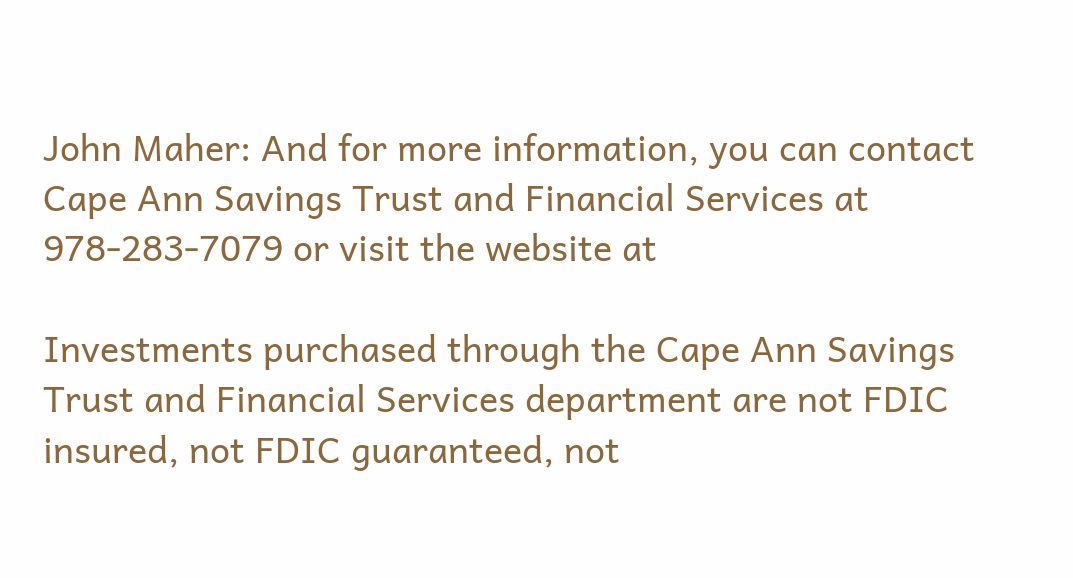John Maher: And for more information, you can contact Cape Ann Savings Trust and Financial Services at 978-283-7079 or visit the website at

Investments purchased through the Cape Ann Savings Trust and Financial Services department are not FDIC insured, not FDIC guaranteed, not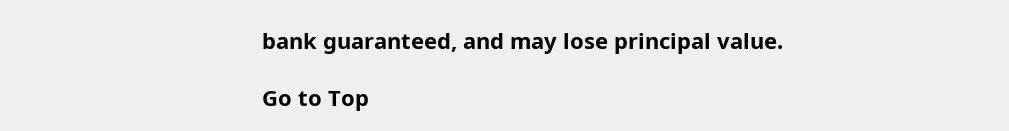bank guaranteed, and may lose principal value.

Go to Top